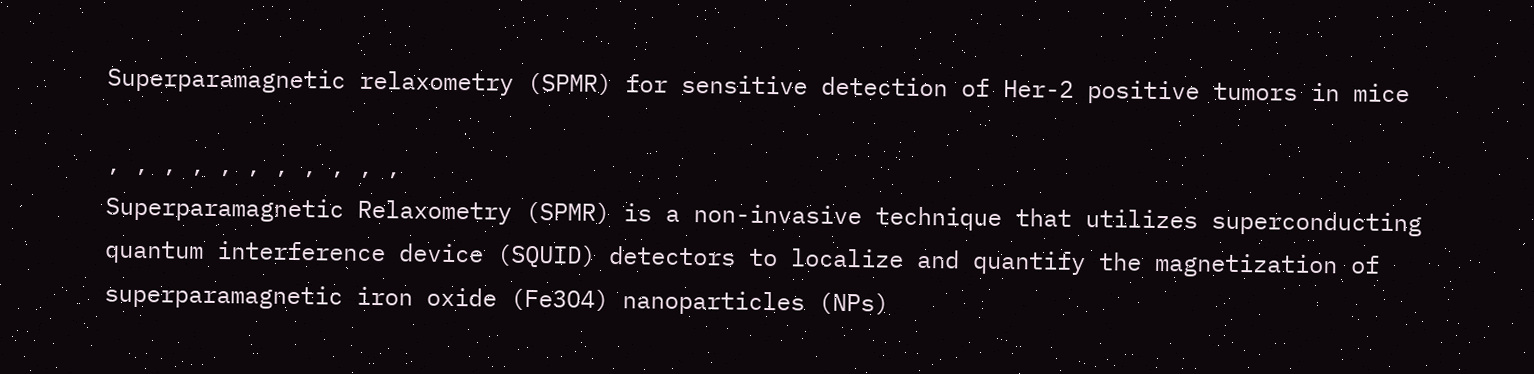Superparamagnetic relaxometry (SPMR) for sensitive detection of Her-2 positive tumors in mice

, , , , , , , , , , ,
Superparamagnetic Relaxometry (SPMR) is a non-invasive technique that utilizes superconducting quantum interference device (SQUID) detectors to localize and quantify the magnetization of superparamagnetic iron oxide (Fe3O4) nanoparticles (NPs)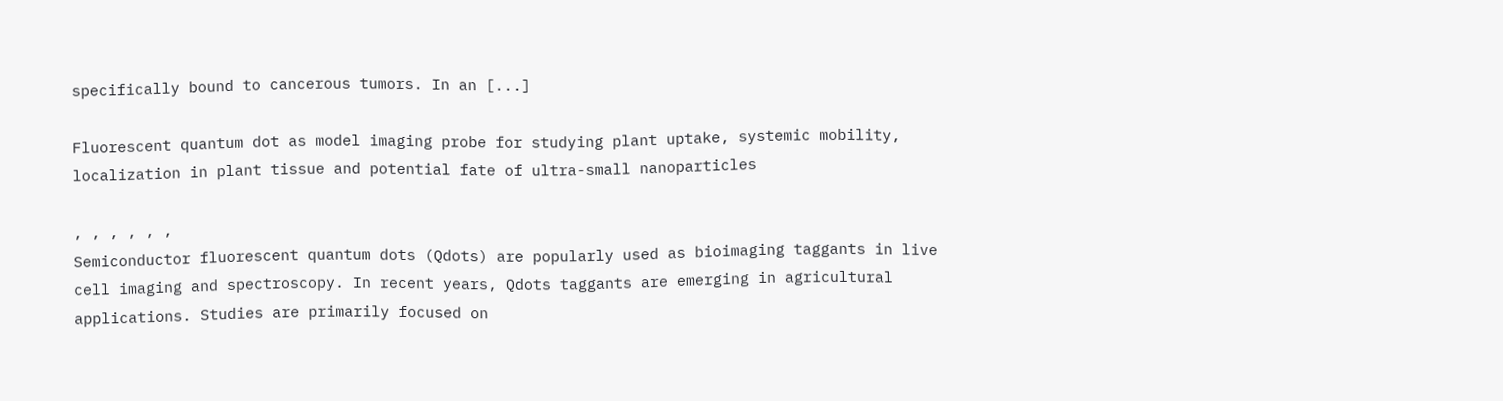specifically bound to cancerous tumors. In an [...]

Fluorescent quantum dot as model imaging probe for studying plant uptake, systemic mobility, localization in plant tissue and potential fate of ultra-small nanoparticles

, , , , , ,
Semiconductor fluorescent quantum dots (Qdots) are popularly used as bioimaging taggants in live cell imaging and spectroscopy. In recent years, Qdots taggants are emerging in agricultural applications. Studies are primarily focused on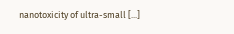nanotoxicity of ultra-small [...]